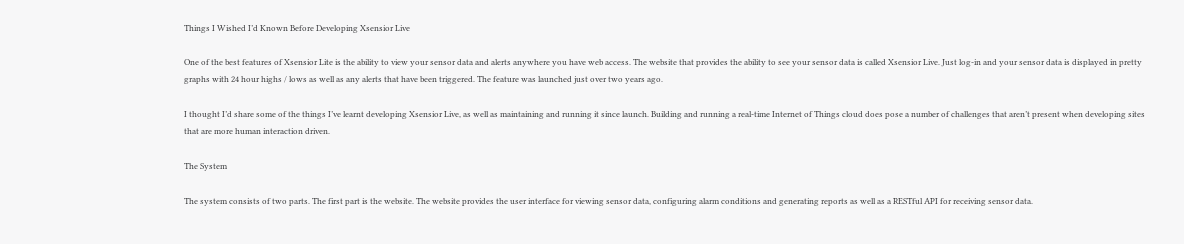Things I Wished I’d Known Before Developing Xsensior Live

One of the best features of Xsensior Lite is the ability to view your sensor data and alerts anywhere you have web access. The website that provides the ability to see your sensor data is called Xsensior Live. Just log-in and your sensor data is displayed in pretty graphs with 24 hour highs / lows as well as any alerts that have been triggered. The feature was launched just over two years ago.

I thought I’d share some of the things I’ve learnt developing Xsensior Live, as well as maintaining and running it since launch. Building and running a real-time Internet of Things cloud does pose a number of challenges that aren’t present when developing sites that are more human interaction driven.

The System

The system consists of two parts. The first part is the website. The website provides the user interface for viewing sensor data, configuring alarm conditions and generating reports as well as a RESTful API for receiving sensor data.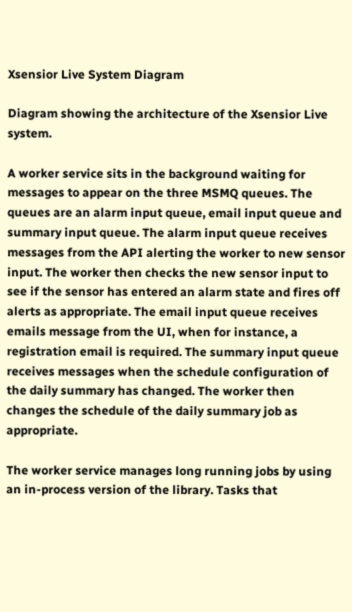Xsensior Live System Diagram

Diagram showing the architecture of the Xsensior Live system.

A worker service sits in the background waiting for messages to appear on the three MSMQ queues. The queues are an alarm input queue, email input queue and summary input queue. The alarm input queue receives messages from the API alerting the worker to new sensor input. The worker then checks the new sensor input to see if the sensor has entered an alarm state and fires off alerts as appropriate. The email input queue receives emails message from the UI, when for instance, a registration email is required. The summary input queue receives messages when the schedule configuration of the daily summary has changed. The worker then changes the schedule of the daily summary job as appropriate.

The worker service manages long running jobs by using an in-process version of the library. Tasks that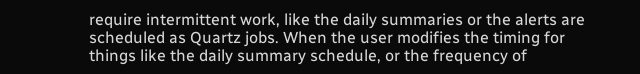require intermittent work, like the daily summaries or the alerts are scheduled as Quartz jobs. When the user modifies the timing for things like the daily summary schedule, or the frequency of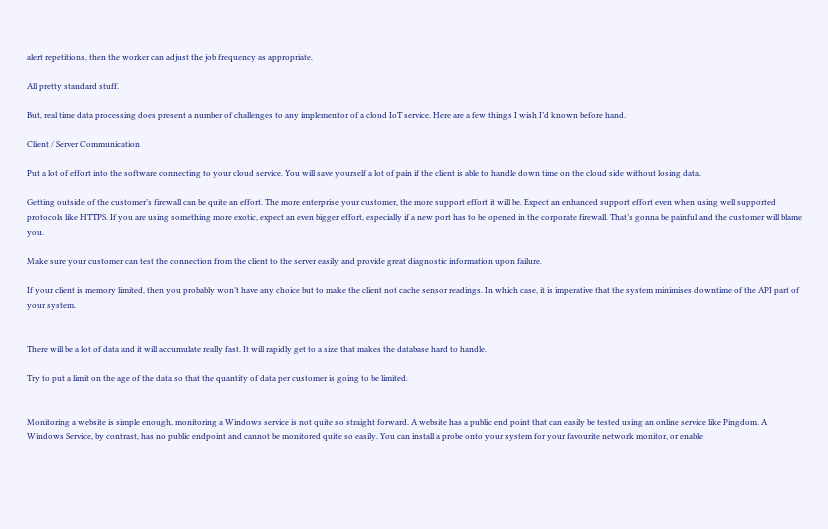alert repetitions, then the worker can adjust the job frequency as appropriate.

All pretty standard stuff.

But, real time data processing does present a number of challenges to any implementor of a cloud IoT service. Here are a few things I wish I’d known before hand.

Client / Server Communication

Put a lot of effort into the software connecting to your cloud service. You will save yourself a lot of pain if the client is able to handle down time on the cloud side without losing data.

Getting outside of the customer’s firewall can be quite an effort. The more enterprise your customer, the more support effort it will be. Expect an enhanced support effort even when using well supported protocols like HTTPS. If you are using something more exotic, expect an even bigger effort, especially if a new port has to be opened in the corporate firewall. That’s gonna be painful and the customer will blame you.

Make sure your customer can test the connection from the client to the server easily and provide great diagnostic information upon failure.

If your client is memory limited, then you probably won’t have any choice but to make the client not cache sensor readings. In which case, it is imperative that the system minimises downtime of the API part of your system.


There will be a lot of data and it will accumulate really fast. It will rapidly get to a size that makes the database hard to handle.

Try to put a limit on the age of the data so that the quantity of data per customer is going to be limited.


Monitoring a website is simple enough, monitoring a Windows service is not quite so straight forward. A website has a public end point that can easily be tested using an online service like Pingdom. A Windows Service, by contrast, has no public endpoint and cannot be monitored quite so easily. You can install a probe onto your system for your favourite network monitor, or enable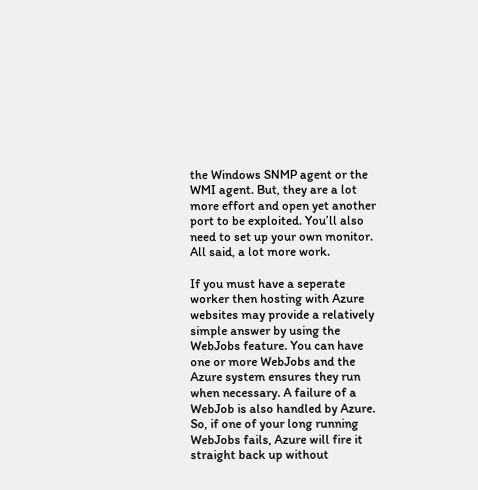the Windows SNMP agent or the WMI agent. But, they are a lot more effort and open yet another port to be exploited. You’ll also need to set up your own monitor. All said, a lot more work.

If you must have a seperate worker then hosting with Azure websites may provide a relatively simple answer by using the WebJobs feature. You can have one or more WebJobs and the Azure system ensures they run when necessary. A failure of a WebJob is also handled by Azure. So, if one of your long running WebJobs fails, Azure will fire it straight back up without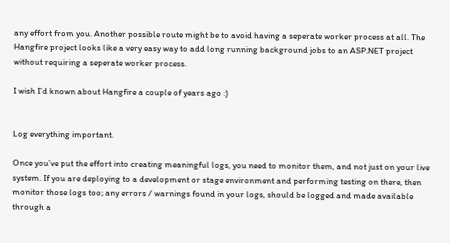any effort from you. Another possible route might be to avoid having a seperate worker process at all. The Hangfire project looks like a very easy way to add long running background jobs to an ASP.NET project without requiring a seperate worker process.

I wish I’d known about Hangfire a couple of years ago :)


Log everything important.

Once you’ve put the effort into creating meaningful logs, you need to monitor them, and not just on your live system. If you are deploying to a development or stage environment and performing testing on there, then monitor those logs too; any errors / warnings found in your logs, should be logged and made available through a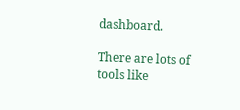dashboard.

There are lots of tools like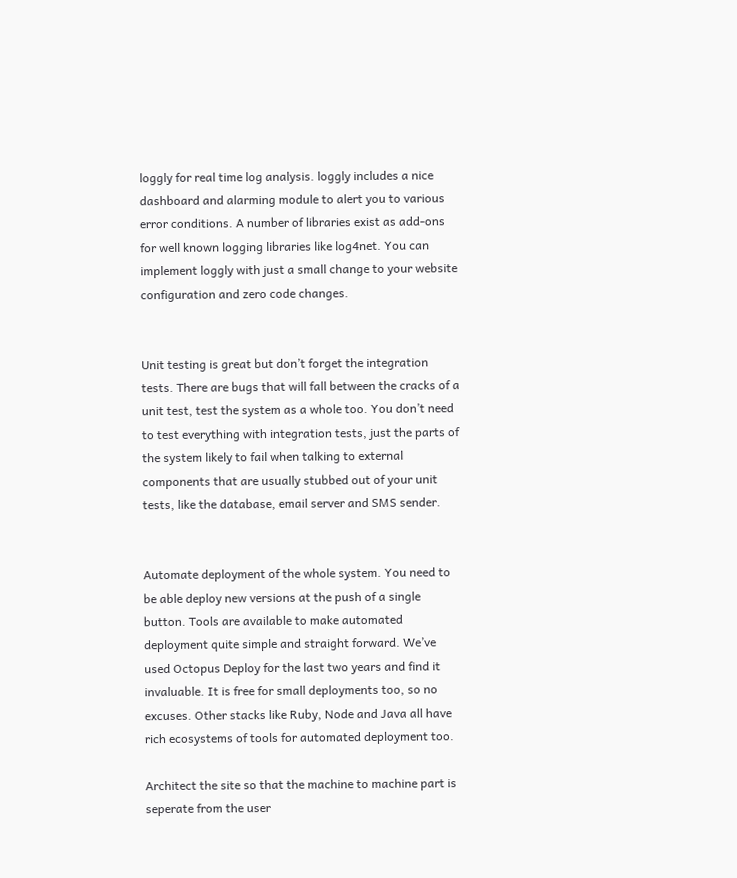loggly for real time log analysis. loggly includes a nice dashboard and alarming module to alert you to various error conditions. A number of libraries exist as add-ons for well known logging libraries like log4net. You can implement loggly with just a small change to your website configuration and zero code changes.


Unit testing is great but don’t forget the integration tests. There are bugs that will fall between the cracks of a unit test, test the system as a whole too. You don’t need to test everything with integration tests, just the parts of the system likely to fail when talking to external components that are usually stubbed out of your unit tests, like the database, email server and SMS sender.


Automate deployment of the whole system. You need to be able deploy new versions at the push of a single button. Tools are available to make automated deployment quite simple and straight forward. We’ve used Octopus Deploy for the last two years and find it invaluable. It is free for small deployments too, so no excuses. Other stacks like Ruby, Node and Java all have rich ecosystems of tools for automated deployment too.

Architect the site so that the machine to machine part is seperate from the user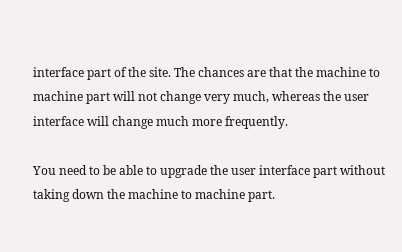interface part of the site. The chances are that the machine to machine part will not change very much, whereas the user interface will change much more frequently.

You need to be able to upgrade the user interface part without taking down the machine to machine part.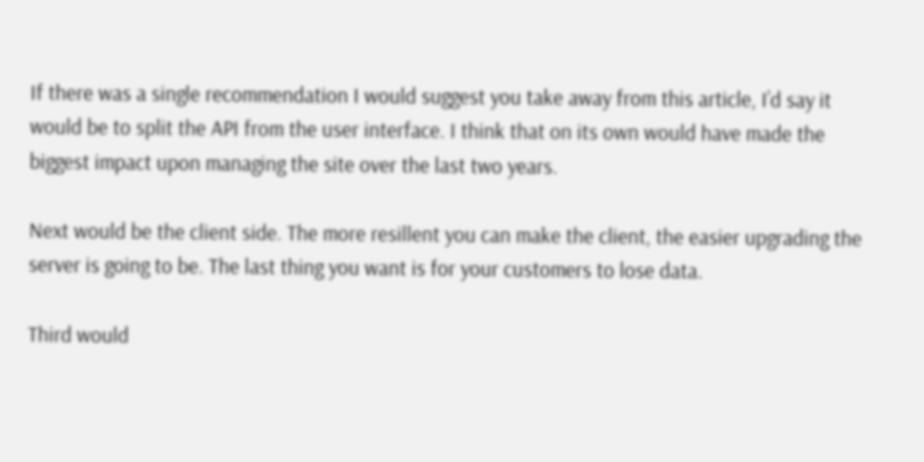If there was a single recommendation I would suggest you take away from this article, I’d say it would be to split the API from the user interface. I think that on its own would have made the biggest impact upon managing the site over the last two years.

Next would be the client side. The more resillent you can make the client, the easier upgrading the server is going to be. The last thing you want is for your customers to lose data.

Third would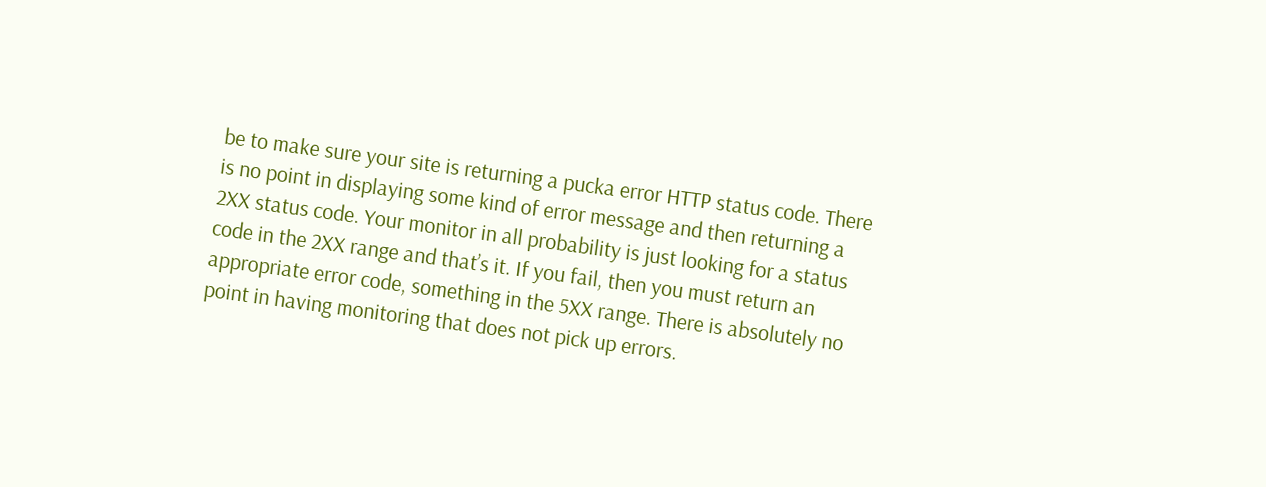be to make sure your site is returning a pucka error HTTP status code. There is no point in displaying some kind of error message and then returning a 2XX status code. Your monitor in all probability is just looking for a status code in the 2XX range and that’s it. If you fail, then you must return an appropriate error code, something in the 5XX range. There is absolutely no point in having monitoring that does not pick up errors.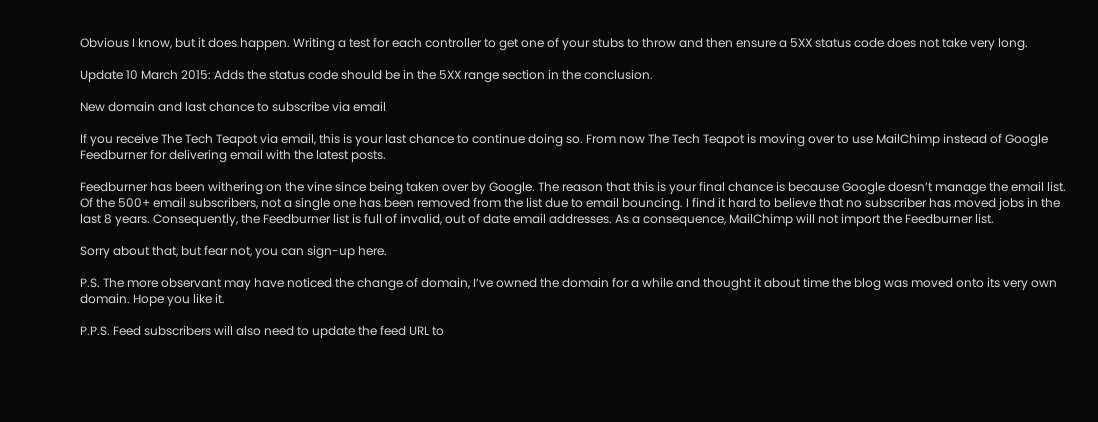Obvious I know, but it does happen. Writing a test for each controller to get one of your stubs to throw and then ensure a 5XX status code does not take very long.

Update 10 March 2015: Adds the status code should be in the 5XX range section in the conclusion.

New domain and last chance to subscribe via email

If you receive The Tech Teapot via email, this is your last chance to continue doing so. From now The Tech Teapot is moving over to use MailChimp instead of Google Feedburner for delivering email with the latest posts.

Feedburner has been withering on the vine since being taken over by Google. The reason that this is your final chance is because Google doesn’t manage the email list. Of the 500+ email subscribers, not a single one has been removed from the list due to email bouncing. I find it hard to believe that no subscriber has moved jobs in the last 8 years. Consequently, the Feedburner list is full of invalid, out of date email addresses. As a consequence, MailChimp will not import the Feedburner list.

Sorry about that, but fear not, you can sign-up here.

P.S. The more observant may have noticed the change of domain, I’ve owned the domain for a while and thought it about time the blog was moved onto its very own domain. Hope you like it.

P.P.S. Feed subscribers will also need to update the feed URL to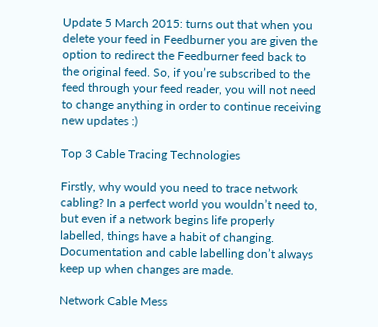Update 5 March 2015: turns out that when you delete your feed in Feedburner you are given the option to redirect the Feedburner feed back to the original feed. So, if you’re subscribed to the feed through your feed reader, you will not need to change anything in order to continue receiving new updates :)

Top 3 Cable Tracing Technologies

Firstly, why would you need to trace network cabling? In a perfect world you wouldn’t need to, but even if a network begins life properly labelled, things have a habit of changing. Documentation and cable labelling don’t always keep up when changes are made.

Network Cable Mess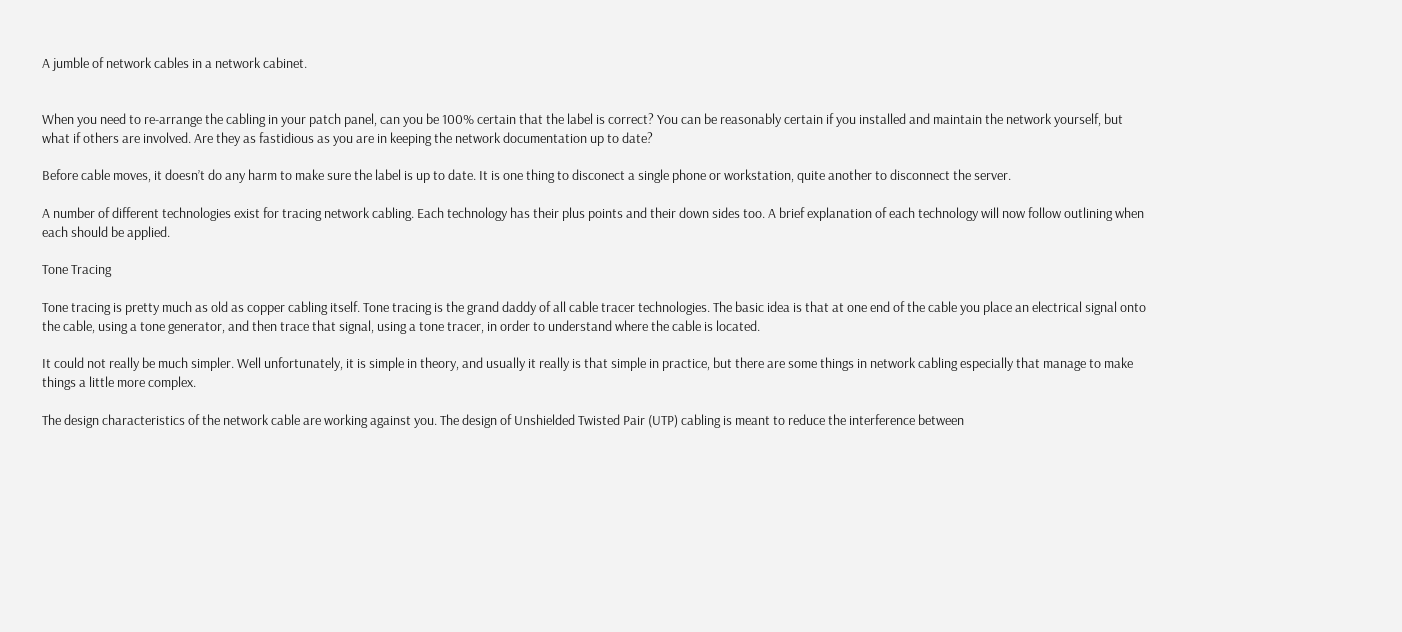A jumble of network cables in a network cabinet.


When you need to re-arrange the cabling in your patch panel, can you be 100% certain that the label is correct? You can be reasonably certain if you installed and maintain the network yourself, but what if others are involved. Are they as fastidious as you are in keeping the network documentation up to date?

Before cable moves, it doesn’t do any harm to make sure the label is up to date. It is one thing to disconect a single phone or workstation, quite another to disconnect the server.

A number of different technologies exist for tracing network cabling. Each technology has their plus points and their down sides too. A brief explanation of each technology will now follow outlining when each should be applied.

Tone Tracing

Tone tracing is pretty much as old as copper cabling itself. Tone tracing is the grand daddy of all cable tracer technologies. The basic idea is that at one end of the cable you place an electrical signal onto the cable, using a tone generator, and then trace that signal, using a tone tracer, in order to understand where the cable is located.

It could not really be much simpler. Well unfortunately, it is simple in theory, and usually it really is that simple in practice, but there are some things in network cabling especially that manage to make things a little more complex.

The design characteristics of the network cable are working against you. The design of Unshielded Twisted Pair (UTP) cabling is meant to reduce the interference between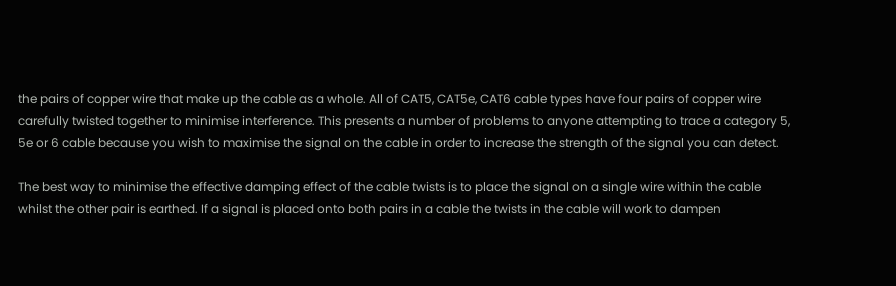the pairs of copper wire that make up the cable as a whole. All of CAT5, CAT5e, CAT6 cable types have four pairs of copper wire carefully twisted together to minimise interference. This presents a number of problems to anyone attempting to trace a category 5, 5e or 6 cable because you wish to maximise the signal on the cable in order to increase the strength of the signal you can detect.

The best way to minimise the effective damping effect of the cable twists is to place the signal on a single wire within the cable whilst the other pair is earthed. If a signal is placed onto both pairs in a cable the twists in the cable will work to dampen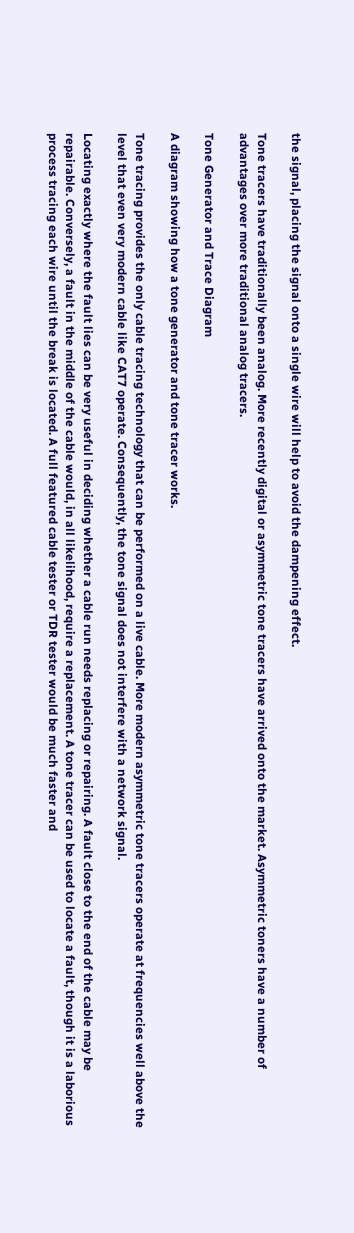the signal, placing the signal onto a single wire will help to avoid the dampening effect.

Tone tracers have traditionally been analog. More recently digital or asymmetric tone tracers have arrived onto the market. Asymmetric toners have a number of advantages over more traditional analog tracers.

Tone Generator and Trace Diagram

A diagram showing how a tone generator and tone tracer works.

Tone tracing provides the only cable tracing technology that can be performed on a live cable. More modern asymmetric tone tracers operate at frequencies well above the level that even very modern cable like CAT7 operate. Consequently, the tone signal does not interfere with a network signal.

Locating exactly where the fault lies can be very useful in deciding whether a cable run needs replacing or repairing. A fault close to the end of the cable may be repairable. Conversely, a fault in the middle of the cable would, in all likelihood, require a replacement. A tone tracer can be used to locate a fault, though it is a laborious process tracing each wire until the break is located. A full featured cable tester or TDR tester would be much faster and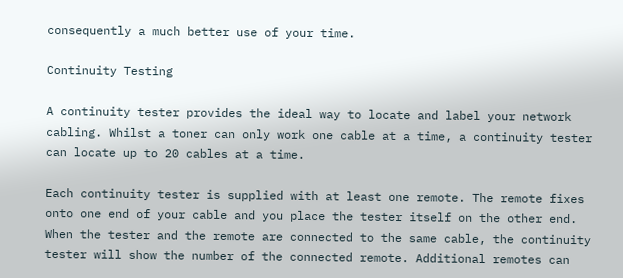consequently a much better use of your time.

Continuity Testing

A continuity tester provides the ideal way to locate and label your network cabling. Whilst a toner can only work one cable at a time, a continuity tester can locate up to 20 cables at a time.

Each continuity tester is supplied with at least one remote. The remote fixes onto one end of your cable and you place the tester itself on the other end. When the tester and the remote are connected to the same cable, the continuity tester will show the number of the connected remote. Additional remotes can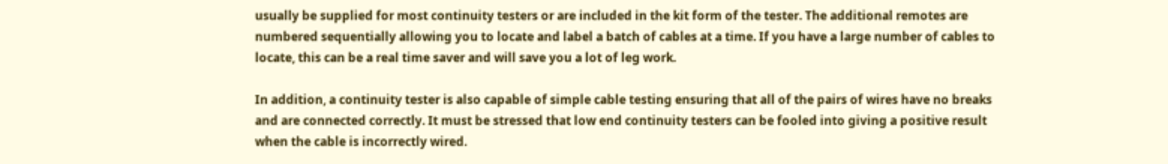usually be supplied for most continuity testers or are included in the kit form of the tester. The additional remotes are numbered sequentially allowing you to locate and label a batch of cables at a time. If you have a large number of cables to locate, this can be a real time saver and will save you a lot of leg work.

In addition, a continuity tester is also capable of simple cable testing ensuring that all of the pairs of wires have no breaks and are connected correctly. It must be stressed that low end continuity testers can be fooled into giving a positive result when the cable is incorrectly wired.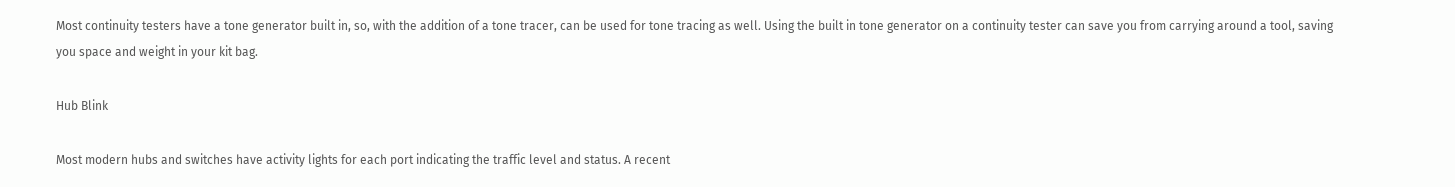Most continuity testers have a tone generator built in, so, with the addition of a tone tracer, can be used for tone tracing as well. Using the built in tone generator on a continuity tester can save you from carrying around a tool, saving you space and weight in your kit bag.

Hub Blink

Most modern hubs and switches have activity lights for each port indicating the traffic level and status. A recent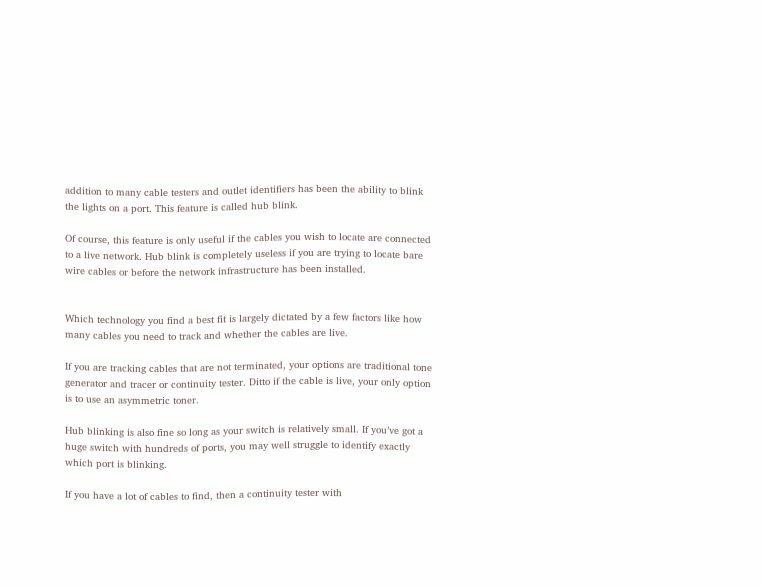addition to many cable testers and outlet identifiers has been the ability to blink the lights on a port. This feature is called hub blink.

Of course, this feature is only useful if the cables you wish to locate are connected to a live network. Hub blink is completely useless if you are trying to locate bare wire cables or before the network infrastructure has been installed.


Which technology you find a best fit is largely dictated by a few factors like how many cables you need to track and whether the cables are live.

If you are tracking cables that are not terminated, your options are traditional tone generator and tracer or continuity tester. Ditto if the cable is live, your only option is to use an asymmetric toner.

Hub blinking is also fine so long as your switch is relatively small. If you’ve got a huge switch with hundreds of ports, you may well struggle to identify exactly which port is blinking.

If you have a lot of cables to find, then a continuity tester with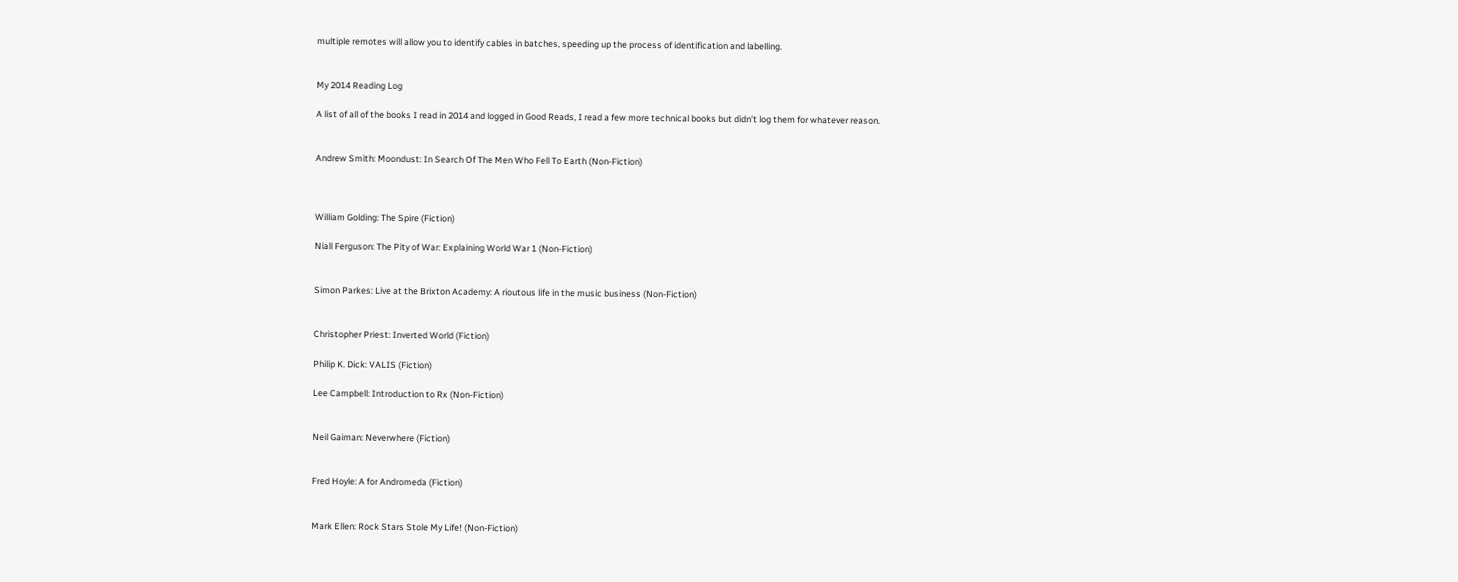multiple remotes will allow you to identify cables in batches, speeding up the process of identification and labelling.


My 2014 Reading Log

A list of all of the books I read in 2014 and logged in Good Reads, I read a few more technical books but didn’t log them for whatever reason.


Andrew Smith: Moondust: In Search Of The Men Who Fell To Earth (Non-Fiction)



William Golding: The Spire (Fiction)

Niall Ferguson: The Pity of War: Explaining World War 1 (Non-Fiction)


Simon Parkes: Live at the Brixton Academy: A rioutous life in the music business (Non-Fiction)


Christopher Priest: Inverted World (Fiction)

Philip K. Dick: VALIS (Fiction)

Lee Campbell: Introduction to Rx (Non-Fiction)


Neil Gaiman: Neverwhere (Fiction)


Fred Hoyle: A for Andromeda (Fiction)


Mark Ellen: Rock Stars Stole My Life! (Non-Fiction)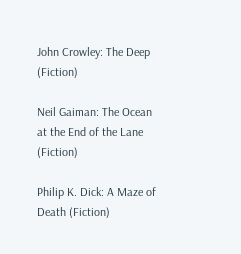John Crowley: The Deep (Fiction)

Neil Gaiman: The Ocean at the End of the Lane (Fiction)

Philip K. Dick: A Maze of Death (Fiction)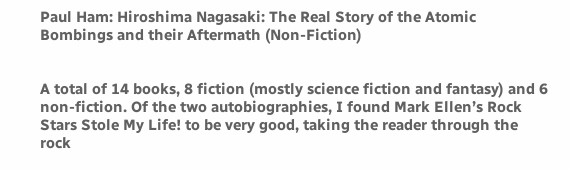Paul Ham: Hiroshima Nagasaki: The Real Story of the Atomic Bombings and their Aftermath (Non-Fiction)


A total of 14 books, 8 fiction (mostly science fiction and fantasy) and 6 non-fiction. Of the two autobiographies, I found Mark Ellen’s Rock Stars Stole My Life! to be very good, taking the reader through the rock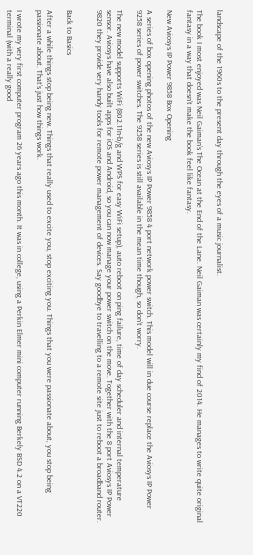landscape of the 1960s to the present day through the eyes of a music journalist.

The book I most enjoyed was Neil Gaiman’s The Ocean at the End of the Lane. Neil Gaiman was certainly my find of 2014. He manages to write quite original fantasy in a way that doesn’t make the book feel like fantasy.

New Aviosys IP Power 9858 Box Opening

A series of box opening photos of the new Aviosys IP Power 9858 4 port network power switch. This model will in due course replace the Aviosys IP Power 9258 series of power switches. The 9258 series is still available in the mean time though, so don’t worry.

The new model supports WiFi (802.11n-b/g and WPS for easy WiFi setup), auto reboot on ping failure, time of day scheduler and internal temperature sensor. Aviosys have also built apps for iOS and Android, so you can now manage your power switch on the move. Together with the 8 port Aviosys IP Power 9820 they provide very handy tools for remote power management of devices. Say goodbye to travelling to a remote site just to reboot a broadband router.


Back to Basics

After a while things stop being new. Things that really used to excite you, stop exciting you. Things that you were passionate about, you stop being passionate about. That’s just how things work.

I wrote my very first computer program 26 years ago this month. It was in college, using a Perkin Elmer mini computer running Berkely BSD 4.2 on a VT220 terminal (with a really good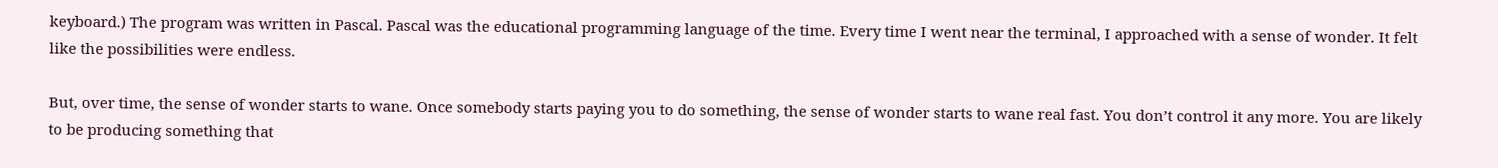keyboard.) The program was written in Pascal. Pascal was the educational programming language of the time. Every time I went near the terminal, I approached with a sense of wonder. It felt like the possibilities were endless.

But, over time, the sense of wonder starts to wane. Once somebody starts paying you to do something, the sense of wonder starts to wane real fast. You don’t control it any more. You are likely to be producing something that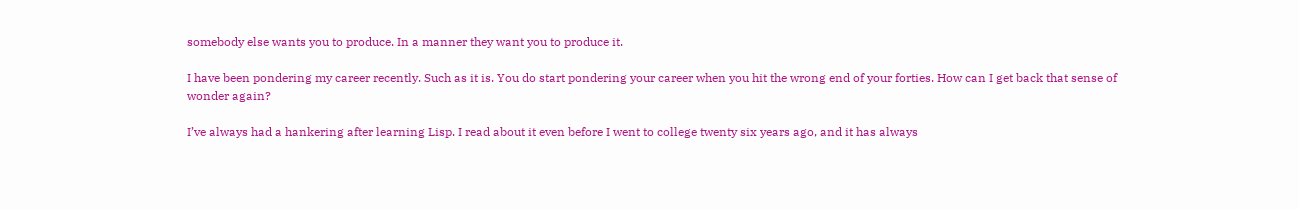somebody else wants you to produce. In a manner they want you to produce it.

I have been pondering my career recently. Such as it is. You do start pondering your career when you hit the wrong end of your forties. How can I get back that sense of wonder again?

I’ve always had a hankering after learning Lisp. I read about it even before I went to college twenty six years ago, and it has always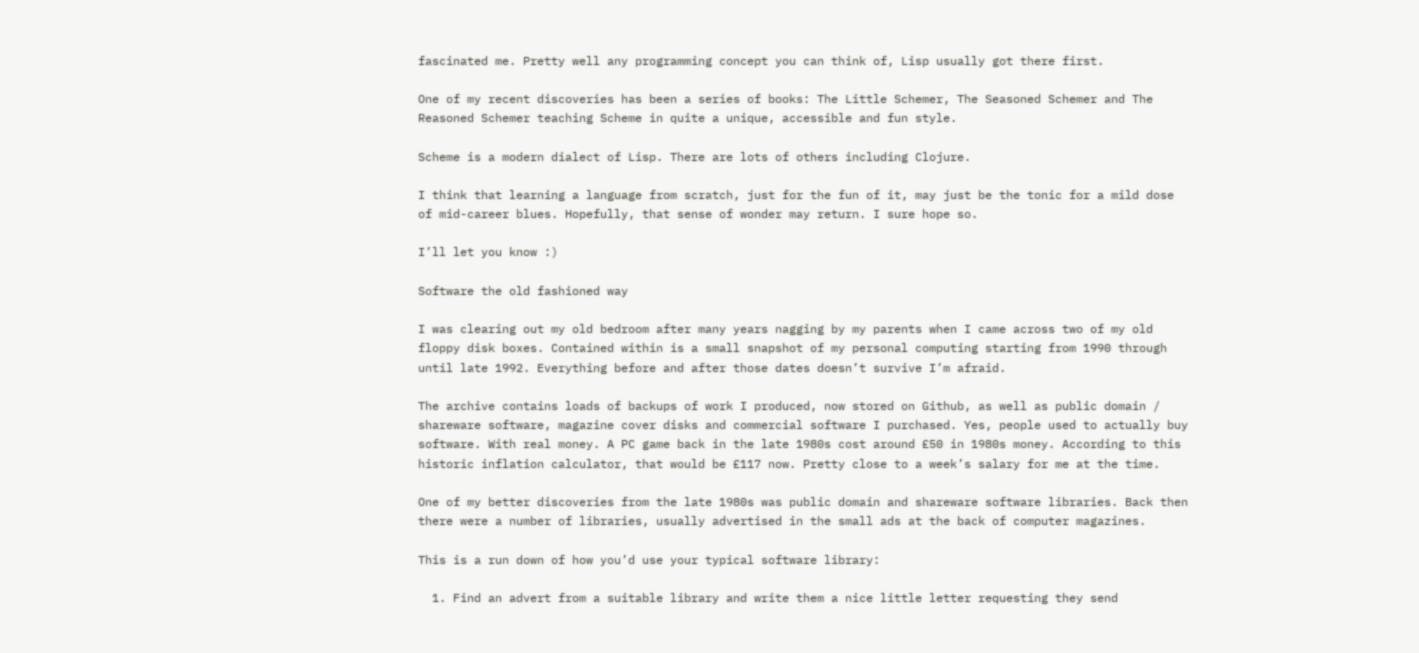fascinated me. Pretty well any programming concept you can think of, Lisp usually got there first.

One of my recent discoveries has been a series of books: The Little Schemer, The Seasoned Schemer and The Reasoned Schemer teaching Scheme in quite a unique, accessible and fun style.

Scheme is a modern dialect of Lisp. There are lots of others including Clojure.

I think that learning a language from scratch, just for the fun of it, may just be the tonic for a mild dose of mid-career blues. Hopefully, that sense of wonder may return. I sure hope so.

I’ll let you know :)

Software the old fashioned way

I was clearing out my old bedroom after many years nagging by my parents when I came across two of my old floppy disk boxes. Contained within is a small snapshot of my personal computing starting from 1990 through until late 1992. Everything before and after those dates doesn’t survive I’m afraid.

The archive contains loads of backups of work I produced, now stored on Github, as well as public domain / shareware software, magazine cover disks and commercial software I purchased. Yes, people used to actually buy software. With real money. A PC game back in the late 1980s cost around £50 in 1980s money. According to this historic inflation calculator, that would be £117 now. Pretty close to a week’s salary for me at the time.

One of my better discoveries from the late 1980s was public domain and shareware software libraries. Back then there were a number of libraries, usually advertised in the small ads at the back of computer magazines.

This is a run down of how you’d use your typical software library:

  1. Find an advert from a suitable library and write them a nice little letter requesting they send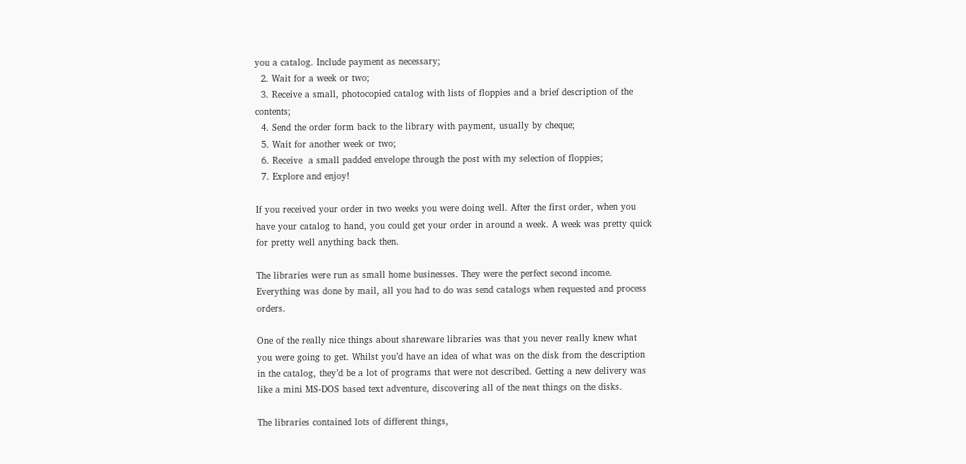you a catalog. Include payment as necessary;
  2. Wait for a week or two;
  3. Receive a small, photocopied catalog with lists of floppies and a brief description of the contents;
  4. Send the order form back to the library with payment, usually by cheque;
  5. Wait for another week or two;
  6. Receive  a small padded envelope through the post with my selection of floppies;
  7. Explore and enjoy!

If you received your order in two weeks you were doing well. After the first order, when you have your catalog to hand, you could get your order in around a week. A week was pretty quick for pretty well anything back then.

The libraries were run as small home businesses. They were the perfect second income. Everything was done by mail, all you had to do was send catalogs when requested and process orders.

One of the really nice things about shareware libraries was that you never really knew what you were going to get. Whilst you’d have an idea of what was on the disk from the description in the catalog, they’d be a lot of programs that were not described. Getting a new delivery was like a mini MS-DOS based text adventure, discovering all of the neat things on the disks.

The libraries contained lots of different things,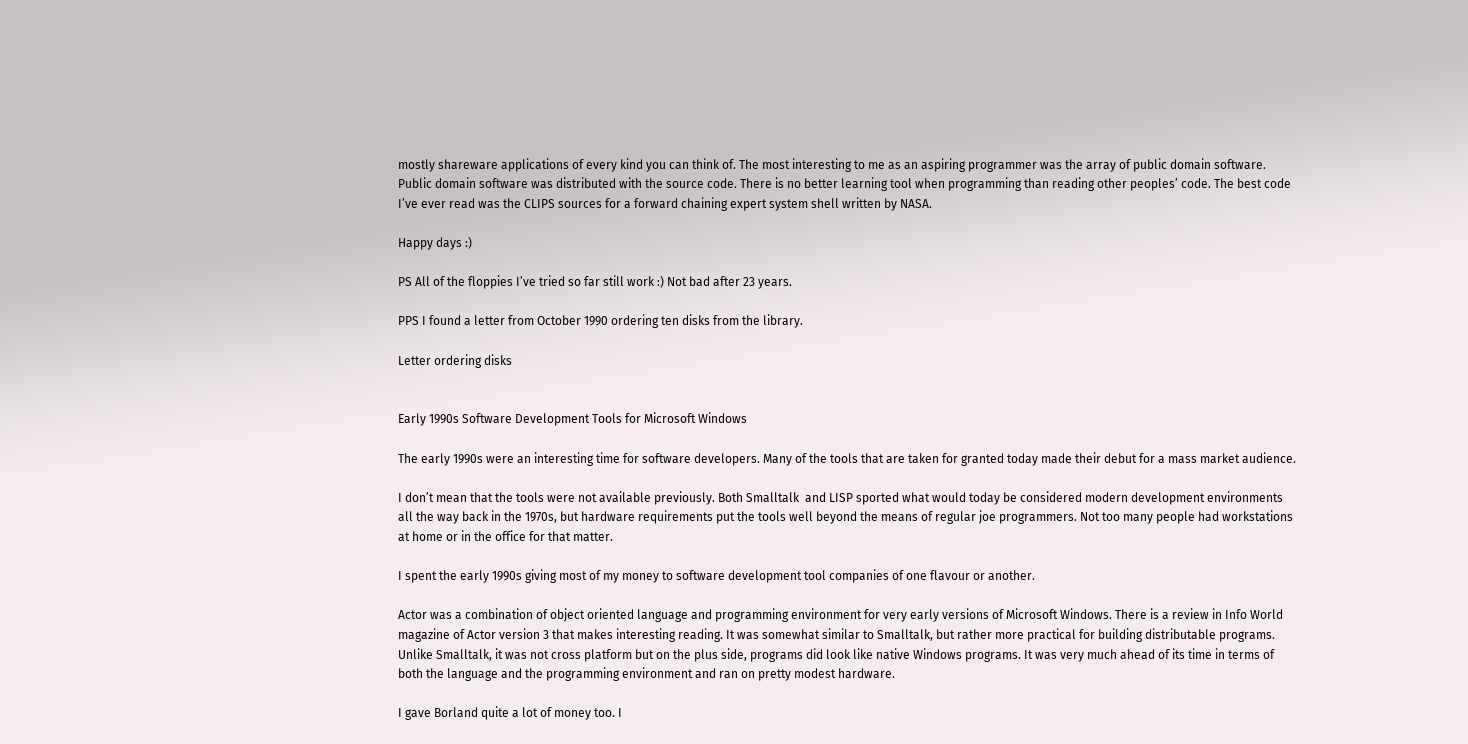mostly shareware applications of every kind you can think of. The most interesting to me as an aspiring programmer was the array of public domain software. Public domain software was distributed with the source code. There is no better learning tool when programming than reading other peoples’ code. The best code I’ve ever read was the CLIPS sources for a forward chaining expert system shell written by NASA.

Happy days :)

PS All of the floppies I’ve tried so far still work :) Not bad after 23 years.

PPS I found a letter from October 1990 ordering ten disks from the library.

Letter ordering disks


Early 1990s Software Development Tools for Microsoft Windows

The early 1990s were an interesting time for software developers. Many of the tools that are taken for granted today made their debut for a mass market audience.

I don’t mean that the tools were not available previously. Both Smalltalk  and LISP sported what would today be considered modern development environments all the way back in the 1970s, but hardware requirements put the tools well beyond the means of regular joe programmers. Not too many people had workstations at home or in the office for that matter.

I spent the early 1990s giving most of my money to software development tool companies of one flavour or another.

Actor was a combination of object oriented language and programming environment for very early versions of Microsoft Windows. There is a review in Info World magazine of Actor version 3 that makes interesting reading. It was somewhat similar to Smalltalk, but rather more practical for building distributable programs. Unlike Smalltalk, it was not cross platform but on the plus side, programs did look like native Windows programs. It was very much ahead of its time in terms of both the language and the programming environment and ran on pretty modest hardware.

I gave Borland quite a lot of money too. I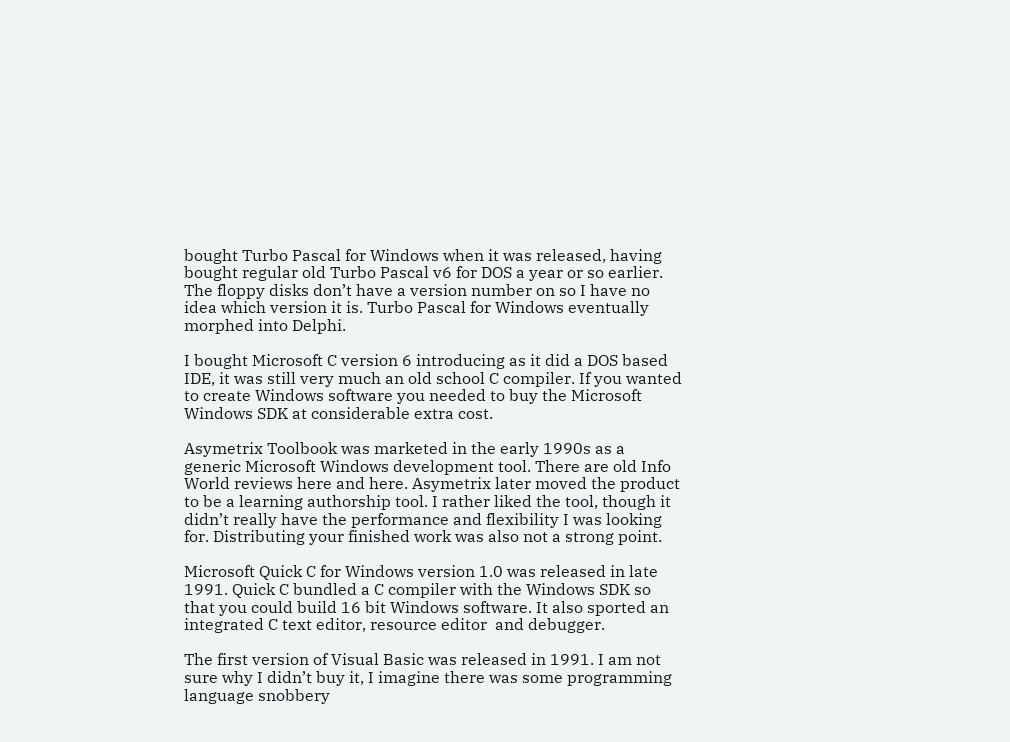bought Turbo Pascal for Windows when it was released, having bought regular old Turbo Pascal v6 for DOS a year or so earlier. The floppy disks don’t have a version number on so I have no idea which version it is. Turbo Pascal for Windows eventually morphed into Delphi.

I bought Microsoft C version 6 introducing as it did a DOS based IDE, it was still very much an old school C compiler. If you wanted to create Windows software you needed to buy the Microsoft Windows SDK at considerable extra cost.

Asymetrix Toolbook was marketed in the early 1990s as a generic Microsoft Windows development tool. There are old Info World reviews here and here. Asymetrix later moved the product to be a learning authorship tool. I rather liked the tool, though it didn’t really have the performance and flexibility I was looking for. Distributing your finished work was also not a strong point.

Microsoft Quick C for Windows version 1.0 was released in late 1991. Quick C bundled a C compiler with the Windows SDK so that you could build 16 bit Windows software. It also sported an integrated C text editor, resource editor  and debugger.

The first version of Visual Basic was released in 1991. I am not sure why I didn’t buy it, I imagine there was some programming language snobbery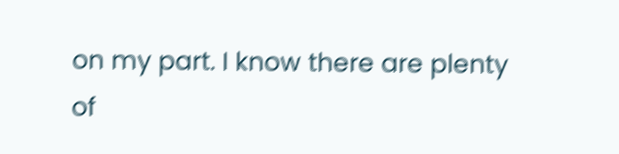on my part. I know there are plenty of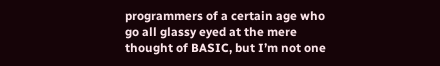programmers of a certain age who go all glassy eyed at the mere thought of BASIC, but I’m not one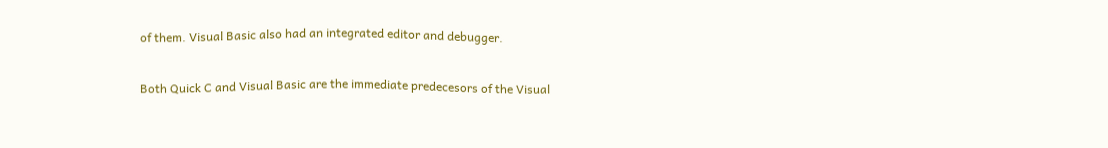of them. Visual Basic also had an integrated editor and debugger.

Both Quick C and Visual Basic are the immediate predecesors of the Visual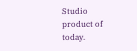Studio product of today.